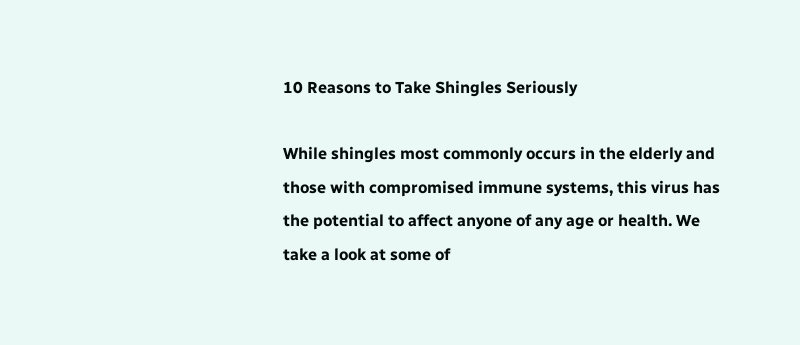10 Reasons to Take Shingles Seriously

While shingles most commonly occurs in the elderly and those with compromised immune systems, this virus has the potential to affect anyone of any age or health. We take a look at some of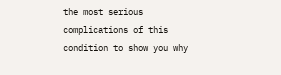the most serious complications of this condition to show you why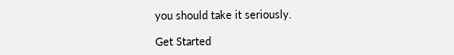you should take it seriously.

Get Started